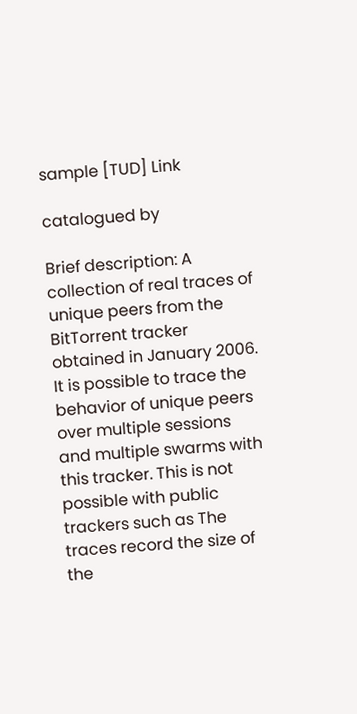sample [TUD] Link

catalogued by

Brief description: A collection of real traces of unique peers from the BitTorrent tracker obtained in January 2006. It is possible to trace the behavior of unique peers over multiple sessions and multiple swarms with this tracker. This is not possible with public trackers such as The traces record the size of the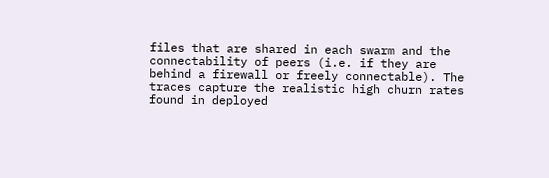files that are shared in each swarm and the connectability of peers (i.e. if they are behind a firewall or freely connectable). The traces capture the realistic high churn rates found in deployed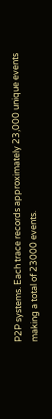P2P systems. Each trace records approximately 23,000 unique events making a total of 23000 events.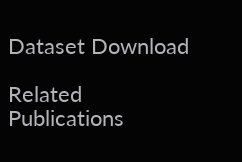Dataset Download

Related Publications